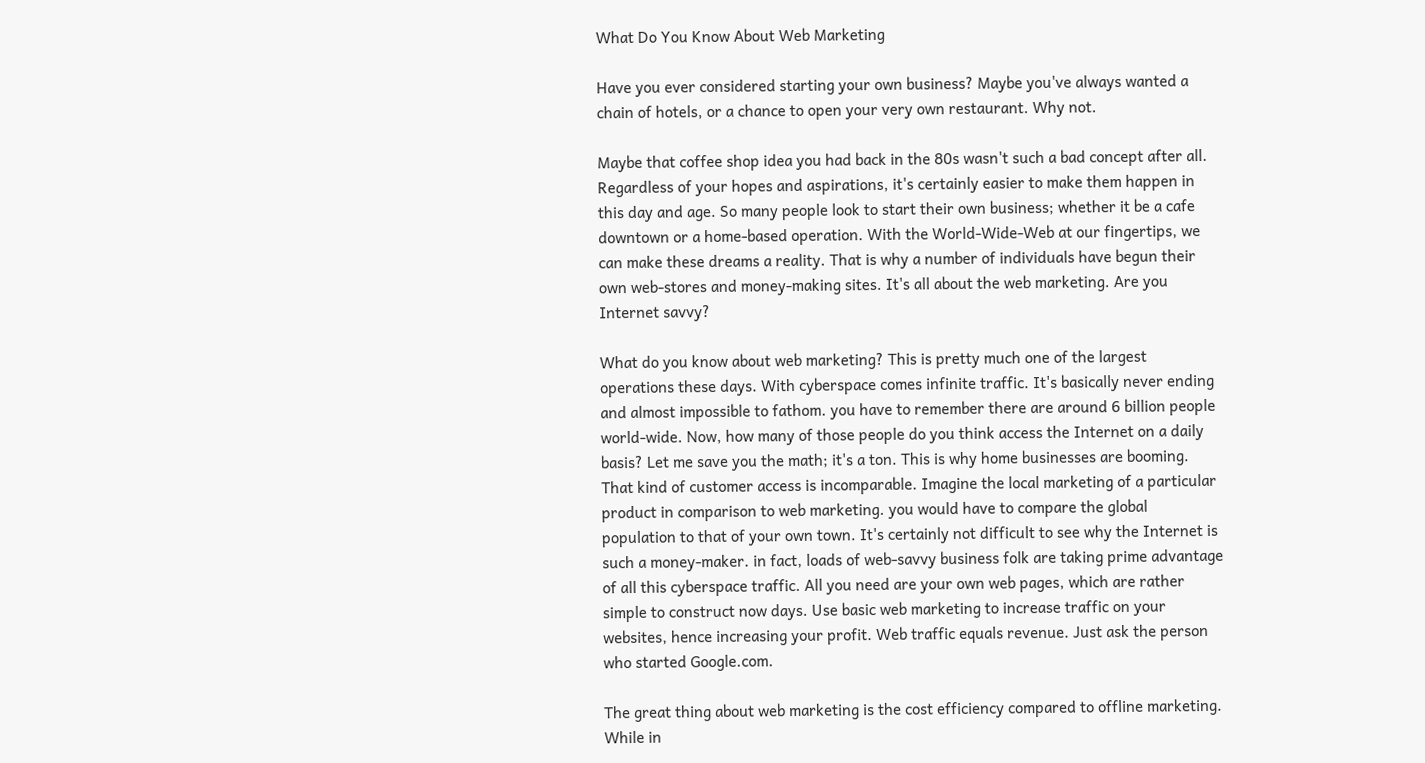What Do You Know About Web Marketing

Have you ever considered starting your own business? Maybe you've always wanted a chain of hotels, or a chance to open your very own restaurant. Why not.

Maybe that coffee shop idea you had back in the 80s wasn't such a bad concept after all. Regardless of your hopes and aspirations, it's certainly easier to make them happen in this day and age. So many people look to start their own business; whether it be a cafe downtown or a home-based operation. With the World-Wide-Web at our fingertips, we can make these dreams a reality. That is why a number of individuals have begun their own web-stores and money-making sites. It's all about the web marketing. Are you Internet savvy?

What do you know about web marketing? This is pretty much one of the largest operations these days. With cyberspace comes infinite traffic. It's basically never ending and almost impossible to fathom. you have to remember there are around 6 billion people world-wide. Now, how many of those people do you think access the Internet on a daily basis? Let me save you the math; it's a ton. This is why home businesses are booming. That kind of customer access is incomparable. Imagine the local marketing of a particular product in comparison to web marketing. you would have to compare the global population to that of your own town. It's certainly not difficult to see why the Internet is such a money-maker. in fact, loads of web-savvy business folk are taking prime advantage of all this cyberspace traffic. All you need are your own web pages, which are rather simple to construct now days. Use basic web marketing to increase traffic on your websites, hence increasing your profit. Web traffic equals revenue. Just ask the person who started Google.com.

The great thing about web marketing is the cost efficiency compared to offline marketing. While in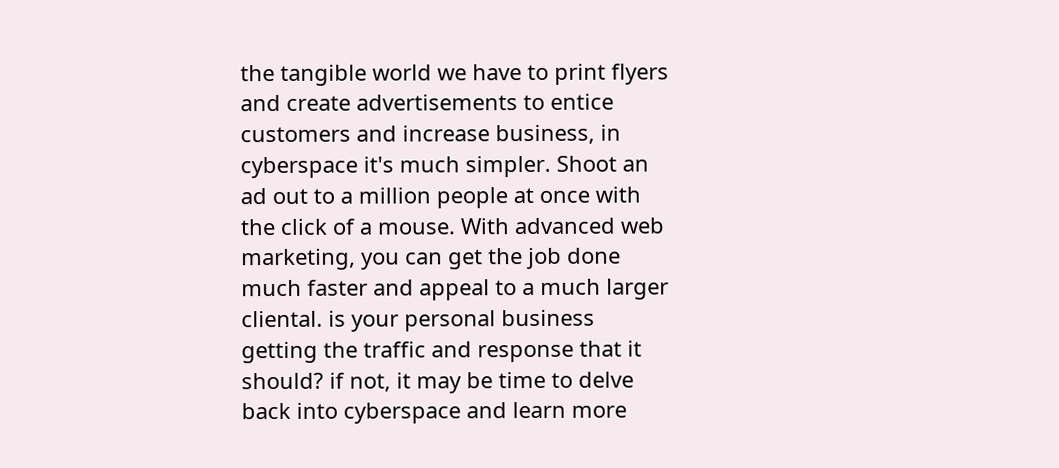the tangible world we have to print flyers and create advertisements to entice customers and increase business, in cyberspace it's much simpler. Shoot an ad out to a million people at once with the click of a mouse. With advanced web marketing, you can get the job done much faster and appeal to a much larger cliental. is your personal business getting the traffic and response that it should? if not, it may be time to delve back into cyberspace and learn more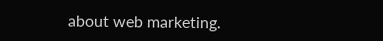about web marketing.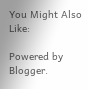You Might Also Like:

Powered by Blogger.